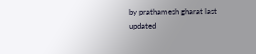by prathamesh gharat last updated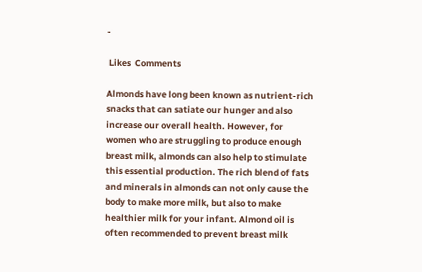-

 Likes  Comments

Almonds have long been known as nutrient-rich snacks that can satiate our hunger and also increase our overall health. However, for women who are struggling to produce enough breast milk, almonds can also help to stimulate this essential production. The rich blend of fats and minerals in almonds can not only cause the body to make more milk, but also to make healthier milk for your infant. Almond oil is often recommended to prevent breast milk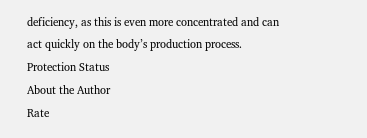deficiency, as this is even more concentrated and can act quickly on the body’s production process. Protection Status
About the Author
Rate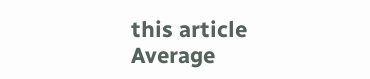this article
Average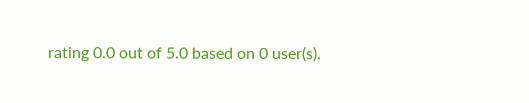rating 0.0 out of 5.0 based on 0 user(s).